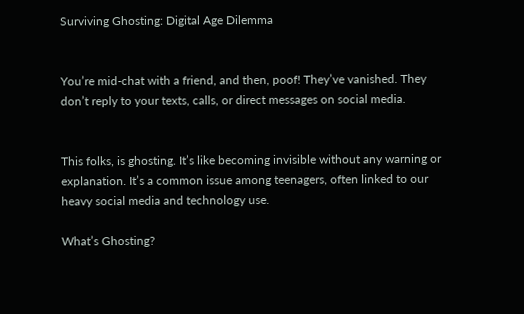Surviving Ghosting: Digital Age Dilemma


You’re mid-chat with a friend, and then, poof! They’ve vanished. They don’t reply to your texts, calls, or direct messages on social media.


This folks, is ghosting. It’s like becoming invisible without any warning or explanation. It’s a common issue among teenagers, often linked to our heavy social media and technology use.

What’s Ghosting?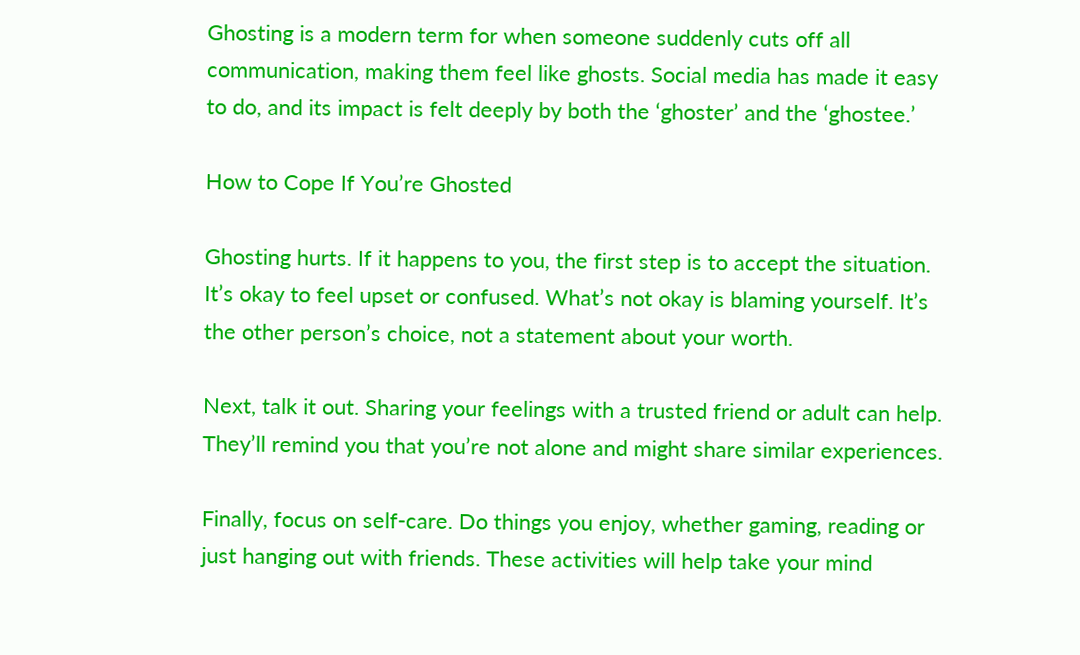Ghosting is a modern term for when someone suddenly cuts off all communication, making them feel like ghosts. Social media has made it easy to do, and its impact is felt deeply by both the ‘ghoster’ and the ‘ghostee.’

How to Cope If You’re Ghosted

Ghosting hurts. If it happens to you, the first step is to accept the situation. It’s okay to feel upset or confused. What’s not okay is blaming yourself. It’s the other person’s choice, not a statement about your worth.

Next, talk it out. Sharing your feelings with a trusted friend or adult can help. They’ll remind you that you’re not alone and might share similar experiences.

Finally, focus on self-care. Do things you enjoy, whether gaming, reading or just hanging out with friends. These activities will help take your mind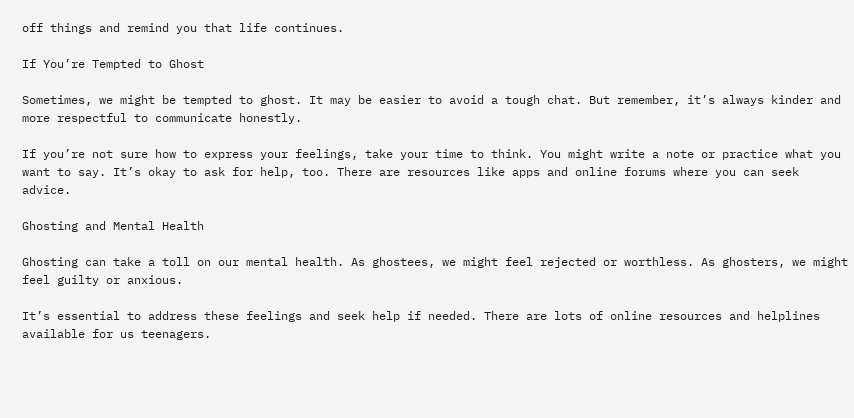off things and remind you that life continues.

If You’re Tempted to Ghost

Sometimes, we might be tempted to ghost. It may be easier to avoid a tough chat. But remember, it’s always kinder and more respectful to communicate honestly.

If you’re not sure how to express your feelings, take your time to think. You might write a note or practice what you want to say. It’s okay to ask for help, too. There are resources like apps and online forums where you can seek advice.

Ghosting and Mental Health

Ghosting can take a toll on our mental health. As ghostees, we might feel rejected or worthless. As ghosters, we might feel guilty or anxious.

It’s essential to address these feelings and seek help if needed. There are lots of online resources and helplines available for us teenagers.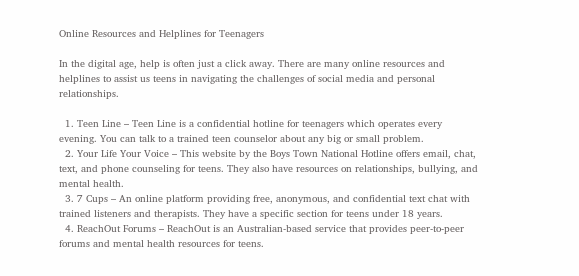Online Resources and Helplines for Teenagers

In the digital age, help is often just a click away. There are many online resources and helplines to assist us teens in navigating the challenges of social media and personal relationships.

  1. Teen Line – Teen Line is a confidential hotline for teenagers which operates every evening. You can talk to a trained teen counselor about any big or small problem.
  2. Your Life Your Voice – This website by the Boys Town National Hotline offers email, chat, text, and phone counseling for teens. They also have resources on relationships, bullying, and mental health.
  3. 7 Cups – An online platform providing free, anonymous, and confidential text chat with trained listeners and therapists. They have a specific section for teens under 18 years.
  4. ReachOut Forums – ReachOut is an Australian-based service that provides peer-to-peer forums and mental health resources for teens.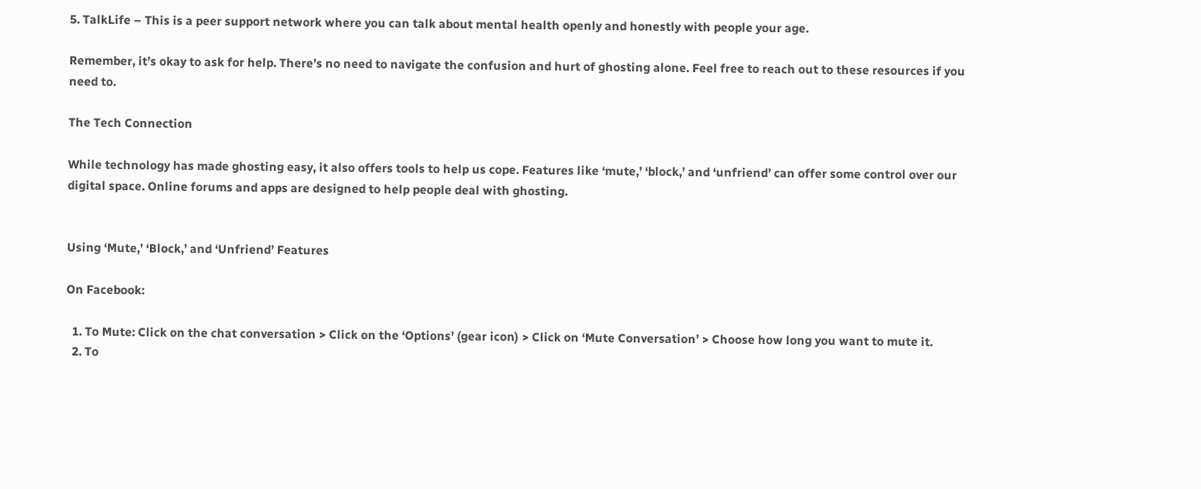5. TalkLife – This is a peer support network where you can talk about mental health openly and honestly with people your age.

Remember, it’s okay to ask for help. There’s no need to navigate the confusion and hurt of ghosting alone. Feel free to reach out to these resources if you need to.

The Tech Connection

While technology has made ghosting easy, it also offers tools to help us cope. Features like ‘mute,’ ‘block,’ and ‘unfriend’ can offer some control over our digital space. Online forums and apps are designed to help people deal with ghosting.


Using ‘Mute,’ ‘Block,’ and ‘Unfriend’ Features

On Facebook:

  1. To Mute: Click on the chat conversation > Click on the ‘Options’ (gear icon) > Click on ‘Mute Conversation’ > Choose how long you want to mute it.
  2. To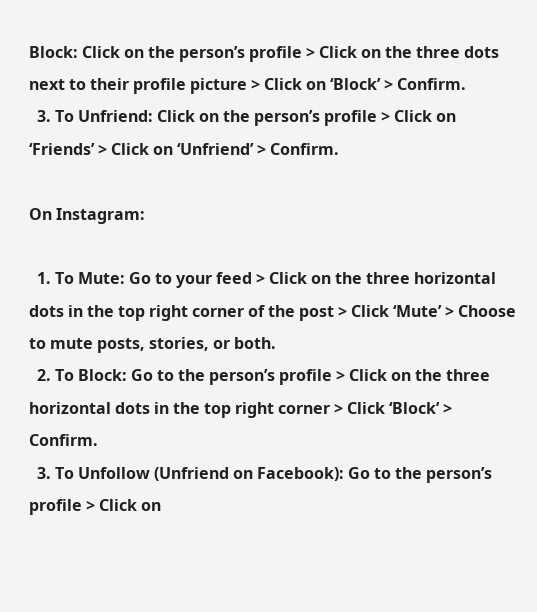Block: Click on the person’s profile > Click on the three dots next to their profile picture > Click on ‘Block’ > Confirm.
  3. To Unfriend: Click on the person’s profile > Click on ‘Friends’ > Click on ‘Unfriend’ > Confirm.

On Instagram:

  1. To Mute: Go to your feed > Click on the three horizontal dots in the top right corner of the post > Click ‘Mute’ > Choose to mute posts, stories, or both.
  2. To Block: Go to the person’s profile > Click on the three horizontal dots in the top right corner > Click ‘Block’ > Confirm.
  3. To Unfollow (Unfriend on Facebook): Go to the person’s profile > Click on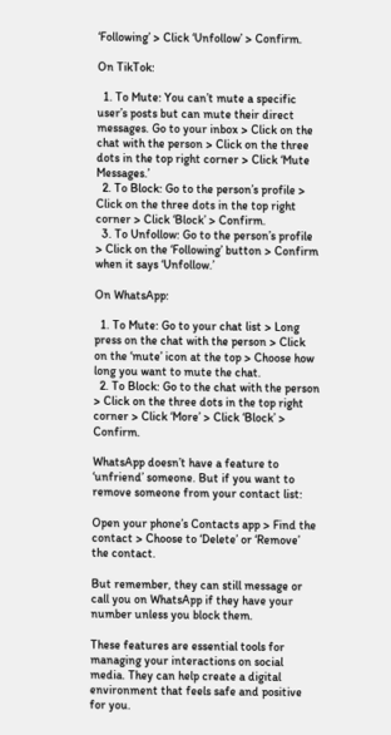‘Following’ > Click ‘Unfollow’ > Confirm.

On TikTok:

  1. To Mute: You can’t mute a specific user’s posts but can mute their direct messages. Go to your inbox > Click on the chat with the person > Click on the three dots in the top right corner > Click ‘Mute Messages.’
  2. To Block: Go to the person’s profile > Click on the three dots in the top right corner > Click ‘Block’ > Confirm.
  3. To Unfollow: Go to the person’s profile > Click on the ‘Following’ button > Confirm when it says ‘Unfollow.’

On WhatsApp:

  1. To Mute: Go to your chat list > Long press on the chat with the person > Click on the ‘mute’ icon at the top > Choose how long you want to mute the chat.
  2. To Block: Go to the chat with the person > Click on the three dots in the top right corner > Click ‘More’ > Click ‘Block’ > Confirm.

WhatsApp doesn’t have a feature to ‘unfriend’ someone. But if you want to remove someone from your contact list:

Open your phone’s Contacts app > Find the contact > Choose to ‘Delete’ or ‘Remove’ the contact.

But remember, they can still message or call you on WhatsApp if they have your number unless you block them.

These features are essential tools for managing your interactions on social media. They can help create a digital environment that feels safe and positive for you.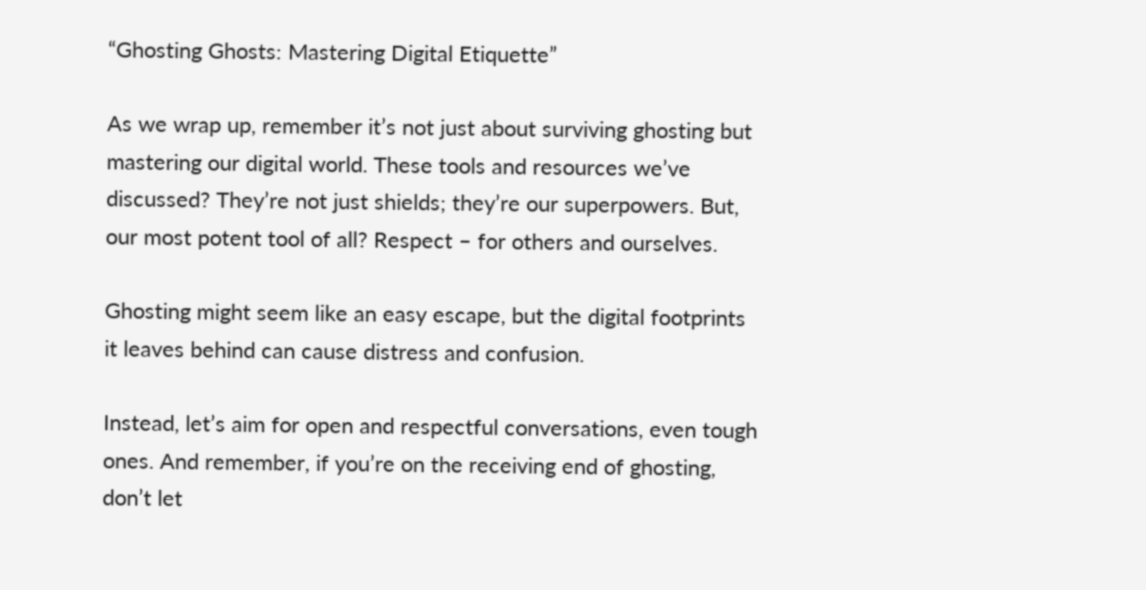“Ghosting Ghosts: Mastering Digital Etiquette”

As we wrap up, remember it’s not just about surviving ghosting but mastering our digital world. These tools and resources we’ve discussed? They’re not just shields; they’re our superpowers. But, our most potent tool of all? Respect – for others and ourselves.

Ghosting might seem like an easy escape, but the digital footprints it leaves behind can cause distress and confusion.

Instead, let’s aim for open and respectful conversations, even tough ones. And remember, if you’re on the receiving end of ghosting, don’t let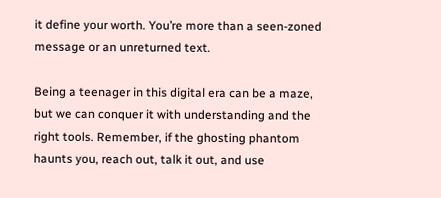it define your worth. You’re more than a seen-zoned message or an unreturned text.

Being a teenager in this digital era can be a maze, but we can conquer it with understanding and the right tools. Remember, if the ghosting phantom haunts you, reach out, talk it out, and use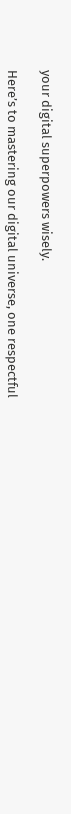your digital superpowers wisely.

Here’s to mastering our digital universe, one respectful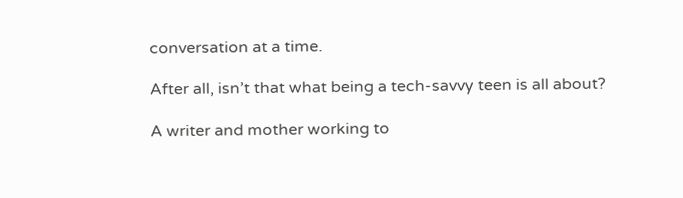conversation at a time.

After all, isn’t that what being a tech-savvy teen is all about?

A writer and mother working to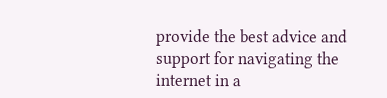provide the best advice and support for navigating the internet in a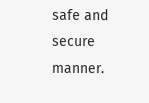safe and secure manner.